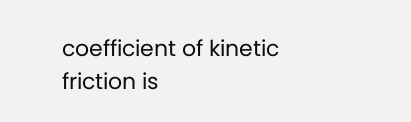coefficient of kinetic friction is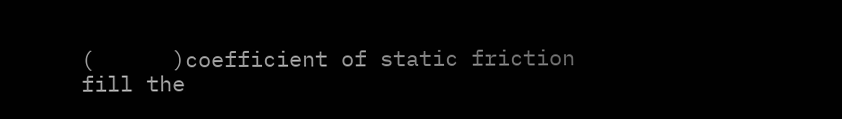(      )coefficient of static friction
fill the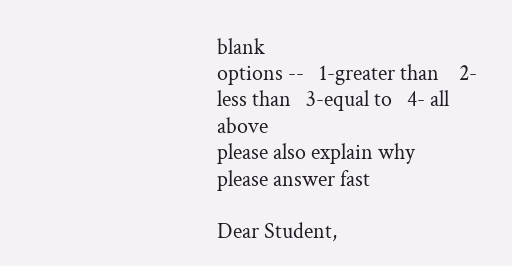blank
options --   1-greater than    2-less than   3-equal to   4- all above
please also explain why
please answer fast

Dear Student,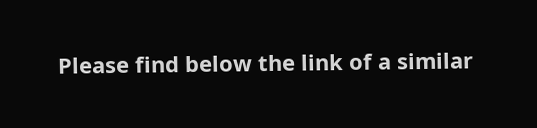Please find below the link of a similar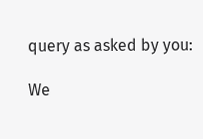query as asked by you:

We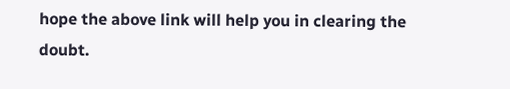hope the above link will help you in clearing the doubt.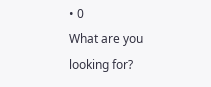• 0
What are you looking for?